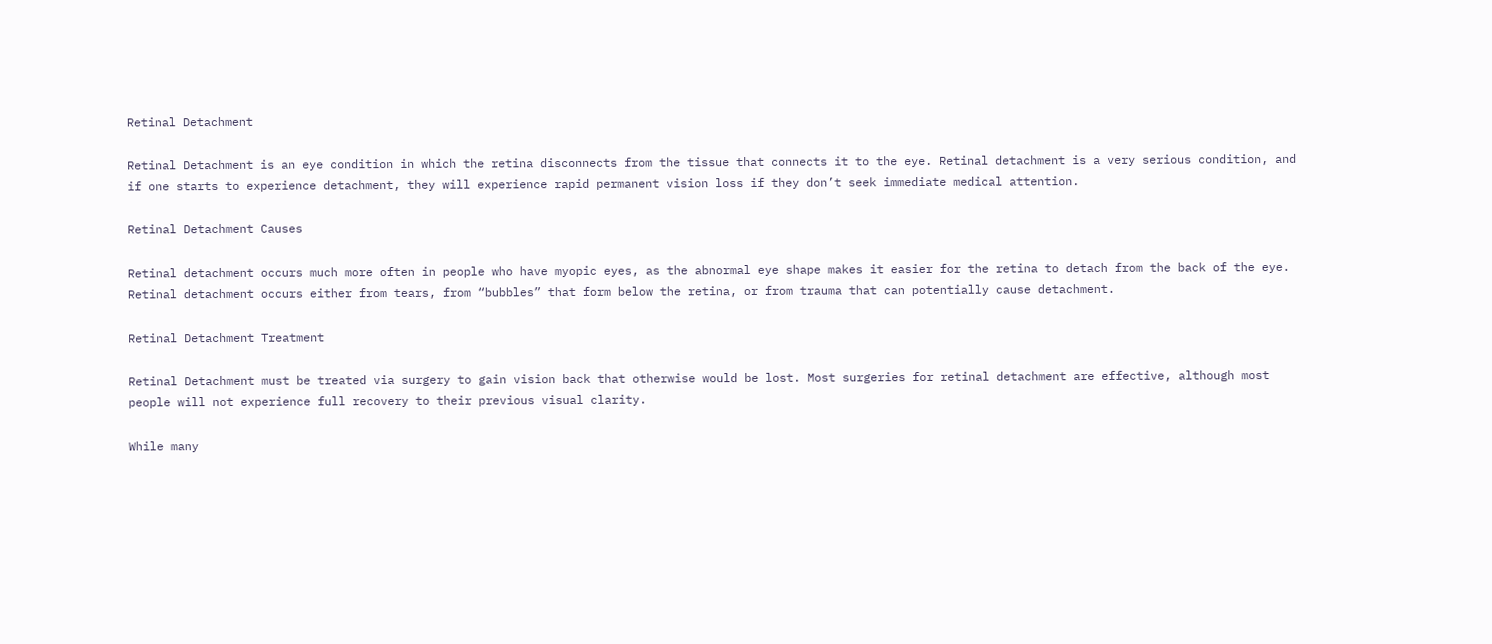Retinal Detachment

Retinal Detachment is an eye condition in which the retina disconnects from the tissue that connects it to the eye. Retinal detachment is a very serious condition, and if one starts to experience detachment, they will experience rapid permanent vision loss if they don’t seek immediate medical attention.

Retinal Detachment Causes

Retinal detachment occurs much more often in people who have myopic eyes, as the abnormal eye shape makes it easier for the retina to detach from the back of the eye. Retinal detachment occurs either from tears, from “bubbles” that form below the retina, or from trauma that can potentially cause detachment.

Retinal Detachment Treatment

Retinal Detachment must be treated via surgery to gain vision back that otherwise would be lost. Most surgeries for retinal detachment are effective, although most people will not experience full recovery to their previous visual clarity.

While many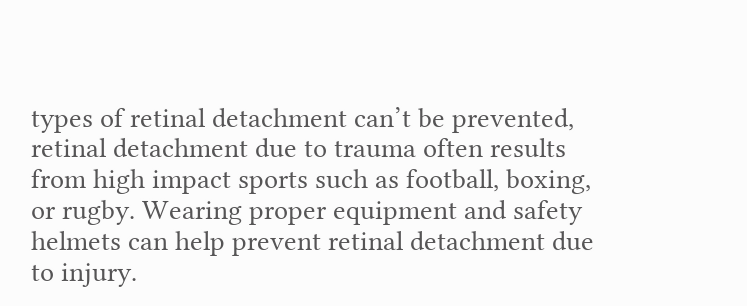types of retinal detachment can’t be prevented, retinal detachment due to trauma often results from high impact sports such as football, boxing, or rugby. Wearing proper equipment and safety helmets can help prevent retinal detachment due to injury.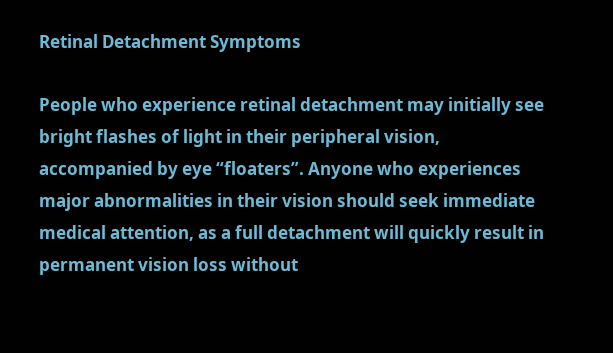Retinal Detachment Symptoms

People who experience retinal detachment may initially see bright flashes of light in their peripheral vision, accompanied by eye “floaters”. Anyone who experiences major abnormalities in their vision should seek immediate medical attention, as a full detachment will quickly result in permanent vision loss without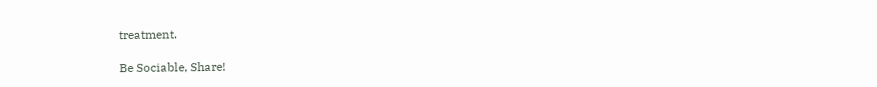treatment.

Be Sociable, Share!